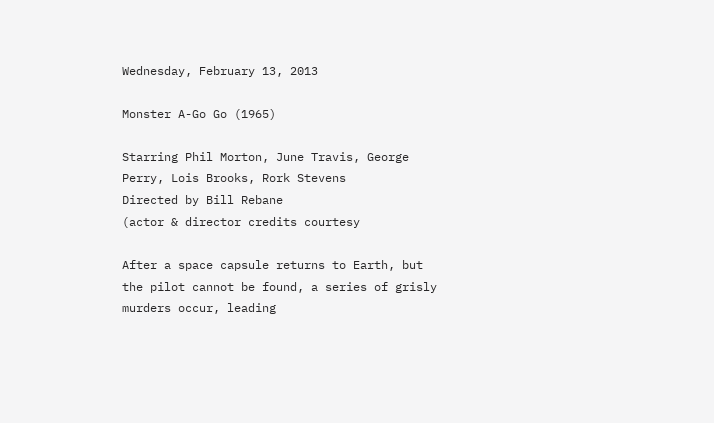Wednesday, February 13, 2013

Monster A-Go Go (1965)

Starring Phil Morton, June Travis, George Perry, Lois Brooks, Rork Stevens
Directed by Bill Rebane
(actor & director credits courtesy

After a space capsule returns to Earth, but the pilot cannot be found, a series of grisly murders occur, leading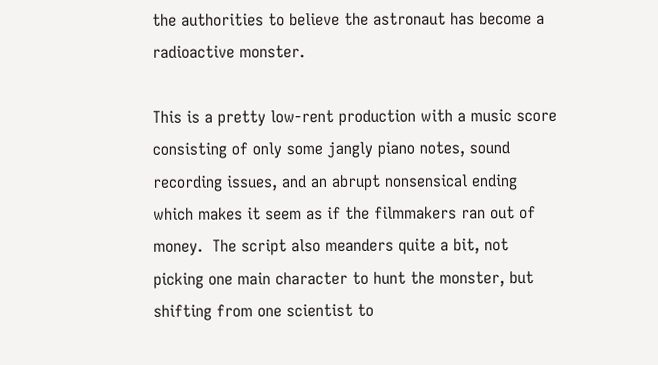the authorities to believe the astronaut has become a radioactive monster.

This is a pretty low-rent production with a music score consisting of only some jangly piano notes, sound recording issues, and an abrupt nonsensical ending which makes it seem as if the filmmakers ran out of money.  The script also meanders quite a bit, not picking one main character to hunt the monster, but shifting from one scientist to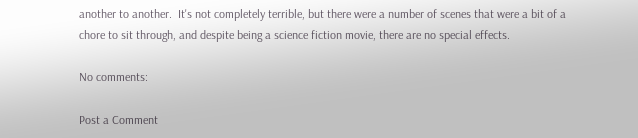another to another.  It's not completely terrible, but there were a number of scenes that were a bit of a chore to sit through, and despite being a science fiction movie, there are no special effects.

No comments:

Post a Comment